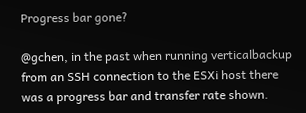Progress bar gone?

@gchen, in the past when running verticalbackup from an SSH connection to the ESXi host there was a progress bar and transfer rate shown.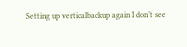Setting up verticalbackup again I don’t see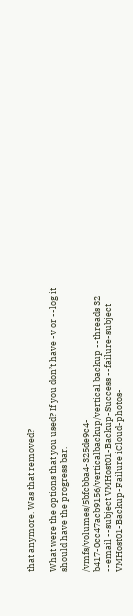that anymore. Was that removed?

What were the options that you used? If you don’t have -v or --log it should have the progress bar.

/vmfs/volumes/5bfcbba4-325de9c4-b417-0cc47acb9156/verticalbackup/vertical backup --threads 32 --email --subject VMHost01-Backup-Success --failure-subject VMHost01-Backup-Failure iCloud-photos-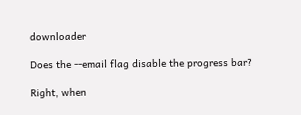downloader

Does the --email flag disable the progress bar?

Right, when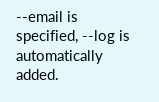--email is specified, --log is automatically added.